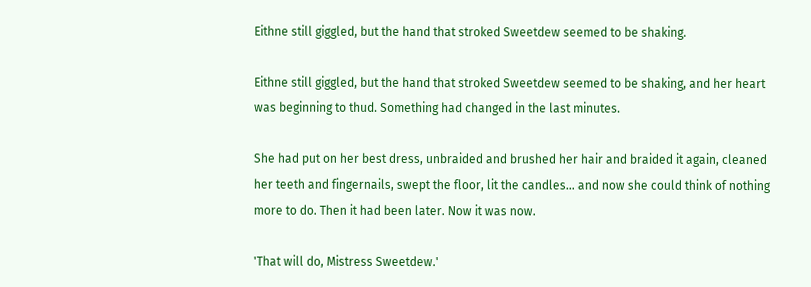Eithne still giggled, but the hand that stroked Sweetdew seemed to be shaking.

Eithne still giggled, but the hand that stroked Sweetdew seemed to be shaking, and her heart was beginning to thud. Something had changed in the last minutes.

She had put on her best dress, unbraided and brushed her hair and braided it again, cleaned her teeth and fingernails, swept the floor, lit the candles… and now she could think of nothing more to do. Then it had been later. Now it was now.

'That will do, Mistress Sweetdew.'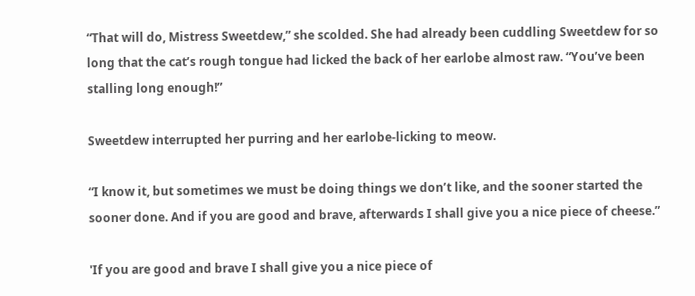“That will do, Mistress Sweetdew,” she scolded. She had already been cuddling Sweetdew for so long that the cat’s rough tongue had licked the back of her earlobe almost raw. “You’ve been stalling long enough!”

Sweetdew interrupted her purring and her earlobe-licking to meow.

“I know it, but sometimes we must be doing things we don’t like, and the sooner started the sooner done. And if you are good and brave, afterwards I shall give you a nice piece of cheese.”

'If you are good and brave I shall give you a nice piece of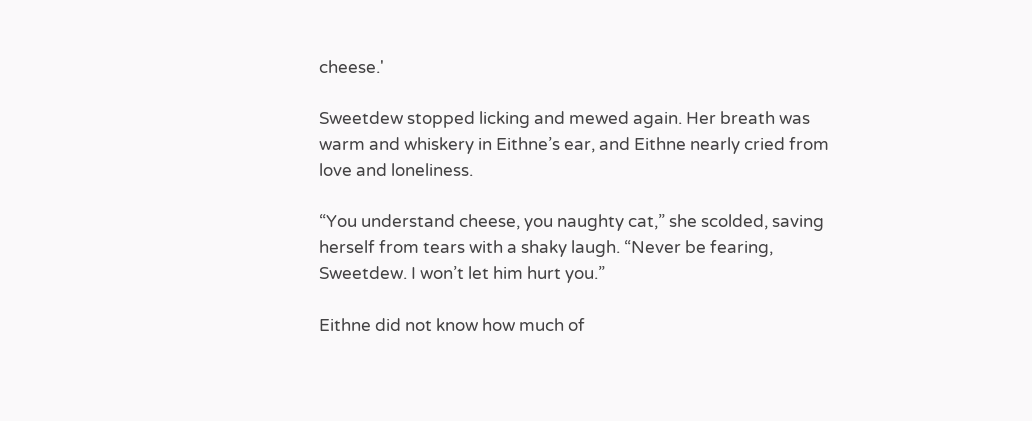cheese.'

Sweetdew stopped licking and mewed again. Her breath was warm and whiskery in Eithne’s ear, and Eithne nearly cried from love and loneliness.

“You understand cheese, you naughty cat,” she scolded, saving herself from tears with a shaky laugh. “Never be fearing, Sweetdew. I won’t let him hurt you.”

Eithne did not know how much of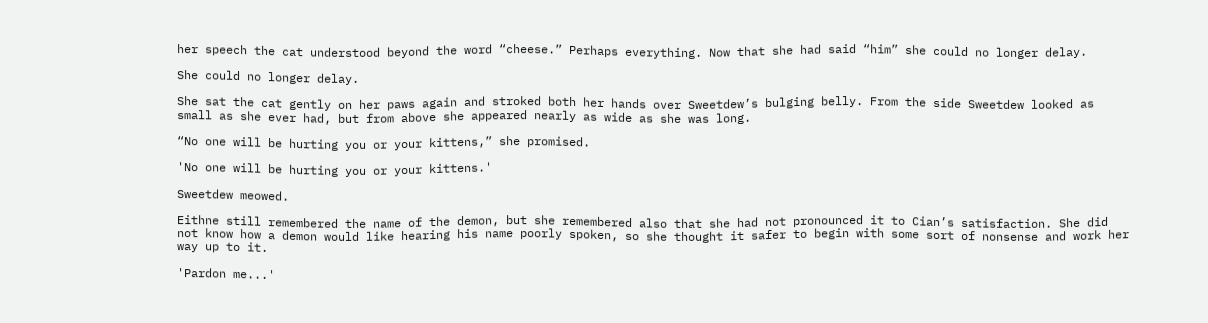her speech the cat understood beyond the word “cheese.” Perhaps everything. Now that she had said “him” she could no longer delay.

She could no longer delay.

She sat the cat gently on her paws again and stroked both her hands over Sweetdew’s bulging belly. From the side Sweetdew looked as small as she ever had, but from above she appeared nearly as wide as she was long.

“No one will be hurting you or your kittens,” she promised.

'No one will be hurting you or your kittens.'

Sweetdew meowed.

Eithne still remembered the name of the demon, but she remembered also that she had not pronounced it to Cian’s satisfaction. She did not know how a demon would like hearing his name poorly spoken, so she thought it safer to begin with some sort of nonsense and work her way up to it.

'Pardon me...'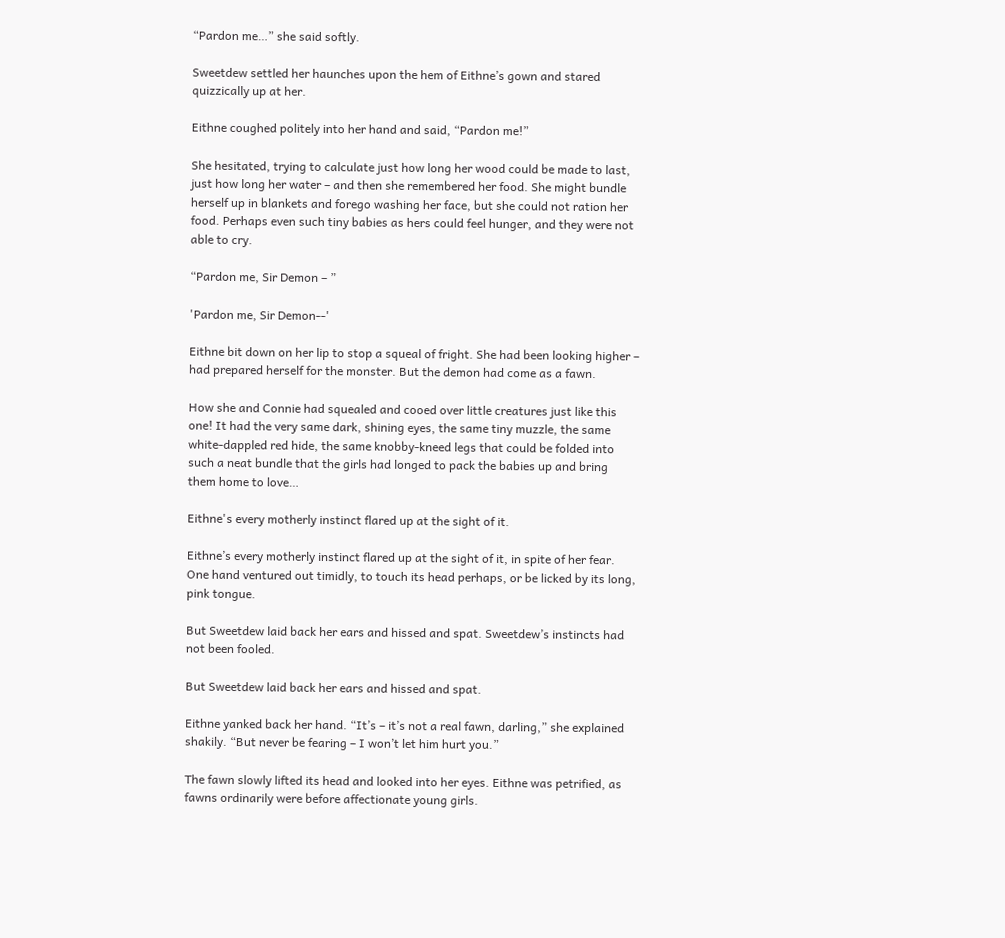“Pardon me…” she said softly.

Sweetdew settled her haunches upon the hem of Eithne’s gown and stared quizzically up at her.

Eithne coughed politely into her hand and said, “Pardon me!”

She hesitated, trying to calculate just how long her wood could be made to last, just how long her water – and then she remembered her food. She might bundle herself up in blankets and forego washing her face, but she could not ration her food. Perhaps even such tiny babies as hers could feel hunger, and they were not able to cry.

“Pardon me, Sir Demon – ”

'Pardon me, Sir Demon--'

Eithne bit down on her lip to stop a squeal of fright. She had been looking higher – had prepared herself for the monster. But the demon had come as a fawn.

How she and Connie had squealed and cooed over little creatures just like this one! It had the very same dark, shining eyes, the same tiny muzzle, the same white-dappled red hide, the same knobby-kneed legs that could be folded into such a neat bundle that the girls had longed to pack the babies up and bring them home to love…

Eithne's every motherly instinct flared up at the sight of it.

Eithne’s every motherly instinct flared up at the sight of it, in spite of her fear. One hand ventured out timidly, to touch its head perhaps, or be licked by its long, pink tongue.

But Sweetdew laid back her ears and hissed and spat. Sweetdew’s instincts had not been fooled.

But Sweetdew laid back her ears and hissed and spat.

Eithne yanked back her hand. “It’s – it’s not a real fawn, darling,” she explained shakily. “But never be fearing – I won’t let him hurt you.”

The fawn slowly lifted its head and looked into her eyes. Eithne was petrified, as fawns ordinarily were before affectionate young girls.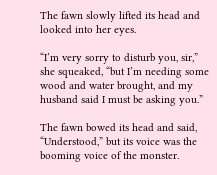The fawn slowly lifted its head and looked into her eyes.

“I’m very sorry to disturb you, sir,” she squeaked, “but I’m needing some wood and water brought, and my husband said I must be asking you.”

The fawn bowed its head and said, “Understood,” but its voice was the booming voice of the monster.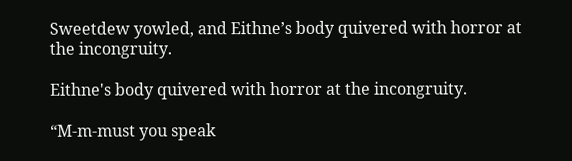Sweetdew yowled, and Eithne’s body quivered with horror at the incongruity.

Eithne's body quivered with horror at the incongruity.

“M-m-must you speak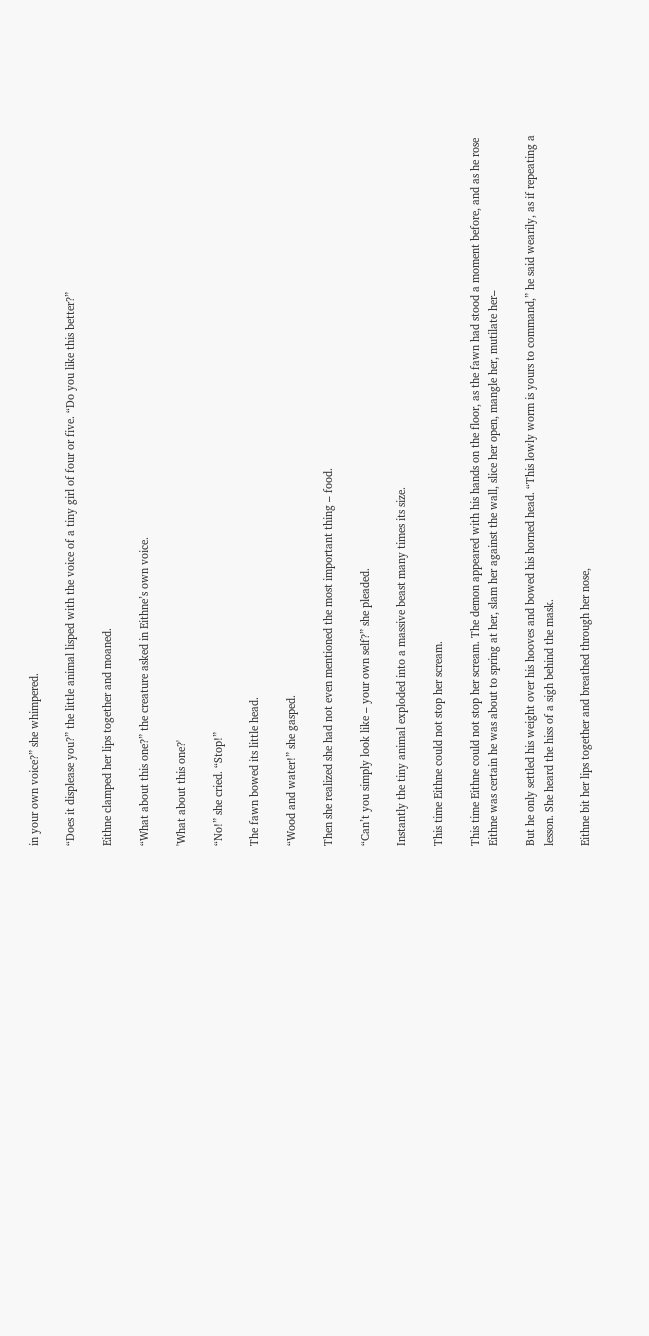in your own voice?” she whimpered.

“Does it displease you?” the little animal lisped with the voice of a tiny girl of four or five. “Do you like this better?”

Eithne clamped her lips together and moaned.

“What about this one?” the creature asked in Eithne’s own voice.

'What about this one?'

“No!” she cried. “Stop!”

The fawn bowed its little head.

“Wood and water!” she gasped.

Then she realized she had not even mentioned the most important thing – food.

“Can’t you simply look like – your own self?” she pleaded.

Instantly the tiny animal exploded into a massive beast many times its size.

This time Eithne could not stop her scream.

This time Eithne could not stop her scream. The demon appeared with his hands on the floor, as the fawn had stood a moment before, and as he rose Eithne was certain he was about to spring at her, slam her against the wall, slice her open, mangle her, mutilate her–

But he only settled his weight over his hooves and bowed his horned head. “This lowly worm is yours to command,” he said wearily, as if repeating a lesson. She heard the hiss of a sigh behind the mask.

Eithne bit her lips together and breathed through her nose,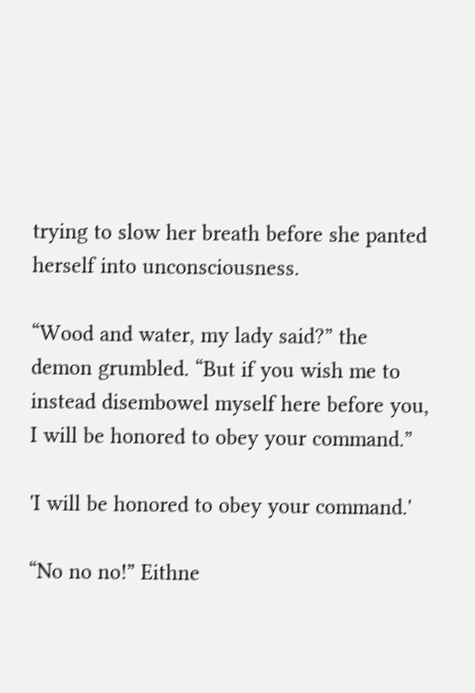trying to slow her breath before she panted herself into unconsciousness.

“Wood and water, my lady said?” the demon grumbled. “But if you wish me to instead disembowel myself here before you, I will be honored to obey your command.”

'I will be honored to obey your command.'

“No no no!” Eithne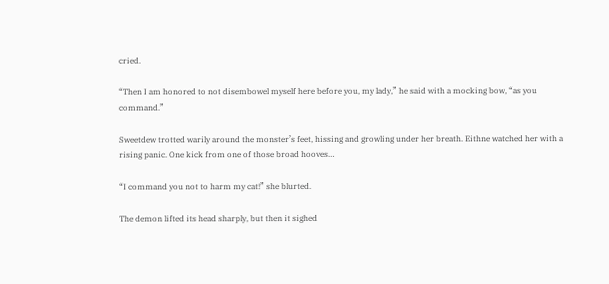cried.

“Then I am honored to not disembowel myself here before you, my lady,” he said with a mocking bow, “as you command.”

Sweetdew trotted warily around the monster’s feet, hissing and growling under her breath. Eithne watched her with a rising panic. One kick from one of those broad hooves…

“I command you not to harm my cat!” she blurted.

The demon lifted its head sharply, but then it sighed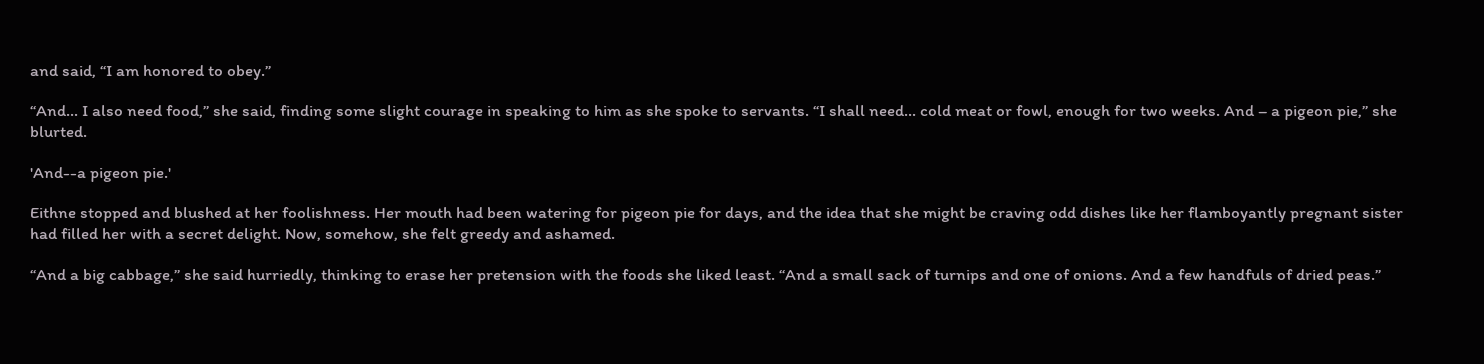and said, “I am honored to obey.”

“And… I also need food,” she said, finding some slight courage in speaking to him as she spoke to servants. “I shall need… cold meat or fowl, enough for two weeks. And – a pigeon pie,” she blurted.

'And--a pigeon pie.'

Eithne stopped and blushed at her foolishness. Her mouth had been watering for pigeon pie for days, and the idea that she might be craving odd dishes like her flamboyantly pregnant sister had filled her with a secret delight. Now, somehow, she felt greedy and ashamed.

“And a big cabbage,” she said hurriedly, thinking to erase her pretension with the foods she liked least. “And a small sack of turnips and one of onions. And a few handfuls of dried peas.”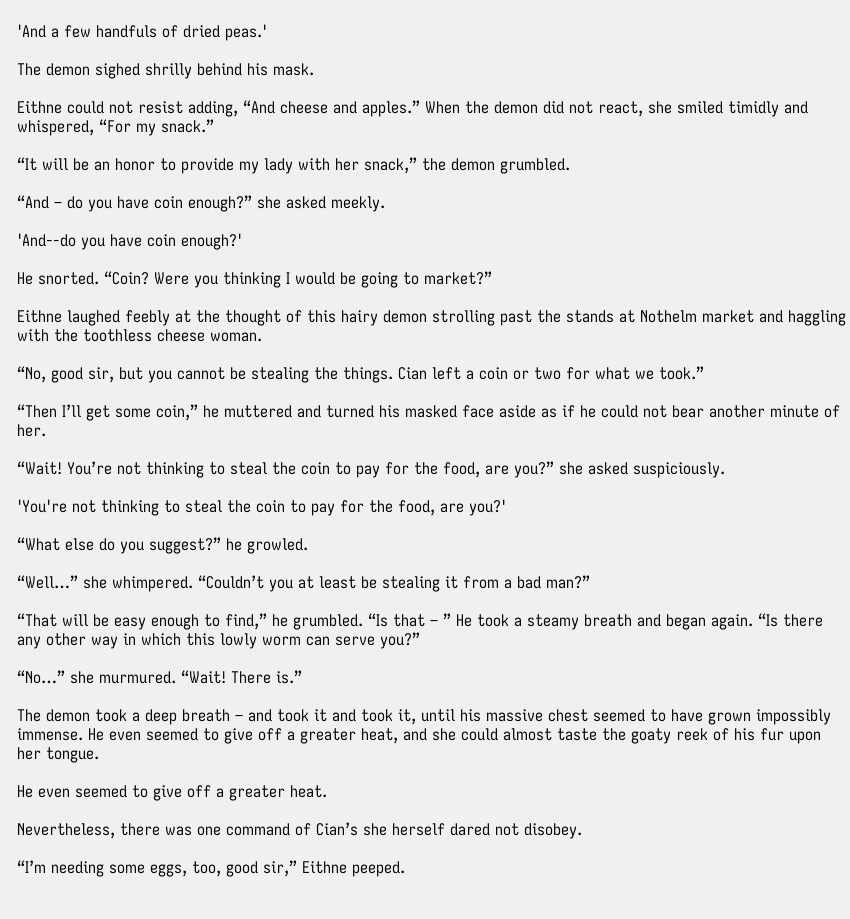'And a few handfuls of dried peas.'

The demon sighed shrilly behind his mask.

Eithne could not resist adding, “And cheese and apples.” When the demon did not react, she smiled timidly and whispered, “For my snack.”

“It will be an honor to provide my lady with her snack,” the demon grumbled.

“And – do you have coin enough?” she asked meekly.

'And--do you have coin enough?'

He snorted. “Coin? Were you thinking I would be going to market?”

Eithne laughed feebly at the thought of this hairy demon strolling past the stands at Nothelm market and haggling with the toothless cheese woman.

“No, good sir, but you cannot be stealing the things. Cian left a coin or two for what we took.”

“Then I’ll get some coin,” he muttered and turned his masked face aside as if he could not bear another minute of her.

“Wait! You’re not thinking to steal the coin to pay for the food, are you?” she asked suspiciously.

'You're not thinking to steal the coin to pay for the food, are you?'

“What else do you suggest?” he growled.

“Well…” she whimpered. “Couldn’t you at least be stealing it from a bad man?”

“That will be easy enough to find,” he grumbled. “Is that – ” He took a steamy breath and began again. “Is there any other way in which this lowly worm can serve you?”

“No…” she murmured. “Wait! There is.”

The demon took a deep breath – and took it and took it, until his massive chest seemed to have grown impossibly immense. He even seemed to give off a greater heat, and she could almost taste the goaty reek of his fur upon her tongue.

He even seemed to give off a greater heat.

Nevertheless, there was one command of Cian’s she herself dared not disobey.

“I’m needing some eggs, too, good sir,” Eithne peeped.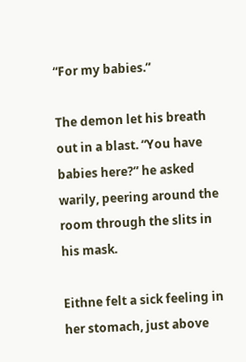“For my babies.”

The demon let his breath out in a blast. “You have babies here?” he asked warily, peering around the room through the slits in his mask.

Eithne felt a sick feeling in her stomach, just above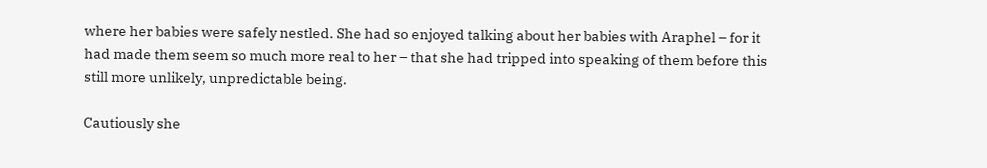where her babies were safely nestled. She had so enjoyed talking about her babies with Araphel – for it had made them seem so much more real to her – that she had tripped into speaking of them before this still more unlikely, unpredictable being.

Cautiously she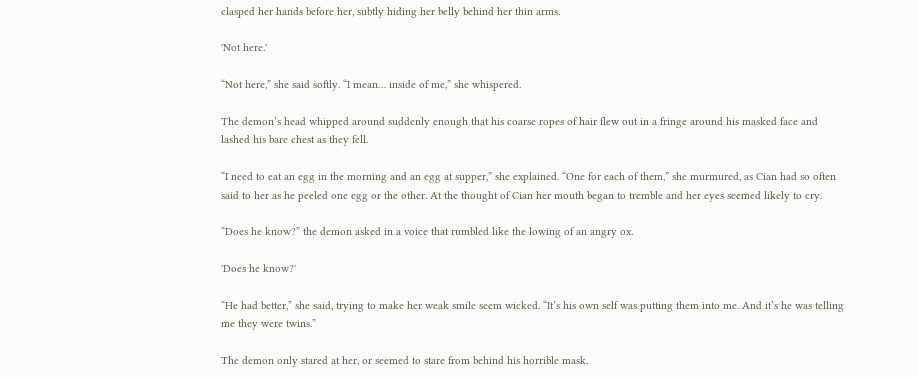clasped her hands before her, subtly hiding her belly behind her thin arms.

'Not here.'

“Not here,” she said softly. “I mean… inside of me,” she whispered.

The demon’s head whipped around suddenly enough that his coarse ropes of hair flew out in a fringe around his masked face and lashed his bare chest as they fell.

“I need to eat an egg in the morning and an egg at supper,” she explained. “One for each of them,” she murmured, as Cian had so often said to her as he peeled one egg or the other. At the thought of Cian her mouth began to tremble and her eyes seemed likely to cry.

“Does he know?” the demon asked in a voice that rumbled like the lowing of an angry ox.

'Does he know?'

“He had better,” she said, trying to make her weak smile seem wicked. “It’s his own self was putting them into me. And it’s he was telling me they were twins.”

The demon only stared at her, or seemed to stare from behind his horrible mask.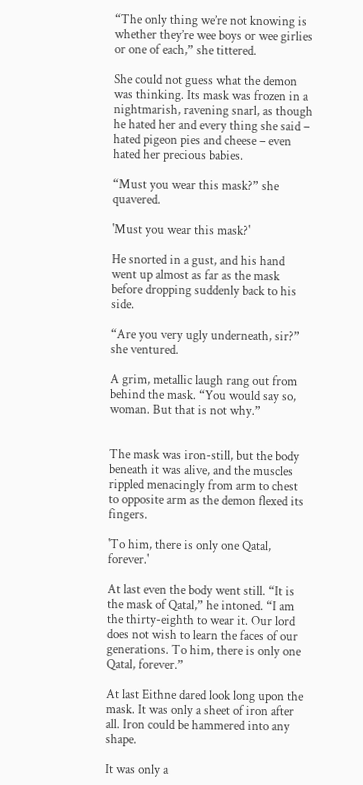“The only thing we’re not knowing is whether they’re wee boys or wee girlies or one of each,” she tittered.

She could not guess what the demon was thinking. Its mask was frozen in a nightmarish, ravening snarl, as though he hated her and every thing she said – hated pigeon pies and cheese – even hated her precious babies.

“Must you wear this mask?” she quavered.

'Must you wear this mask?'

He snorted in a gust, and his hand went up almost as far as the mask before dropping suddenly back to his side.

“Are you very ugly underneath, sir?” she ventured.

A grim, metallic laugh rang out from behind the mask. “You would say so, woman. But that is not why.”


The mask was iron-still, but the body beneath it was alive, and the muscles rippled menacingly from arm to chest to opposite arm as the demon flexed its fingers.

'To him, there is only one Qatal, forever.'

At last even the body went still. “It is the mask of Qatal,” he intoned. “I am the thirty-eighth to wear it. Our lord does not wish to learn the faces of our generations. To him, there is only one Qatal, forever.”

At last Eithne dared look long upon the mask. It was only a sheet of iron after all. Iron could be hammered into any shape.

It was only a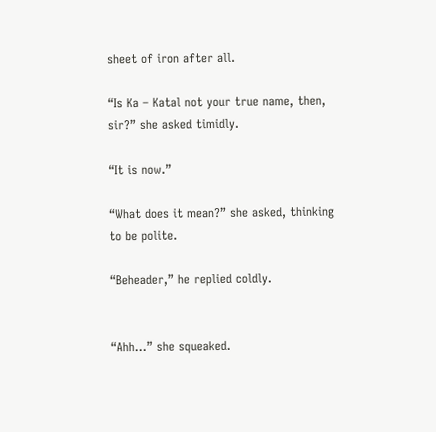sheet of iron after all.

“Is Ka – Katal not your true name, then, sir?” she asked timidly.

“It is now.”

“What does it mean?” she asked, thinking to be polite.

“Beheader,” he replied coldly.


“Ahh…” she squeaked.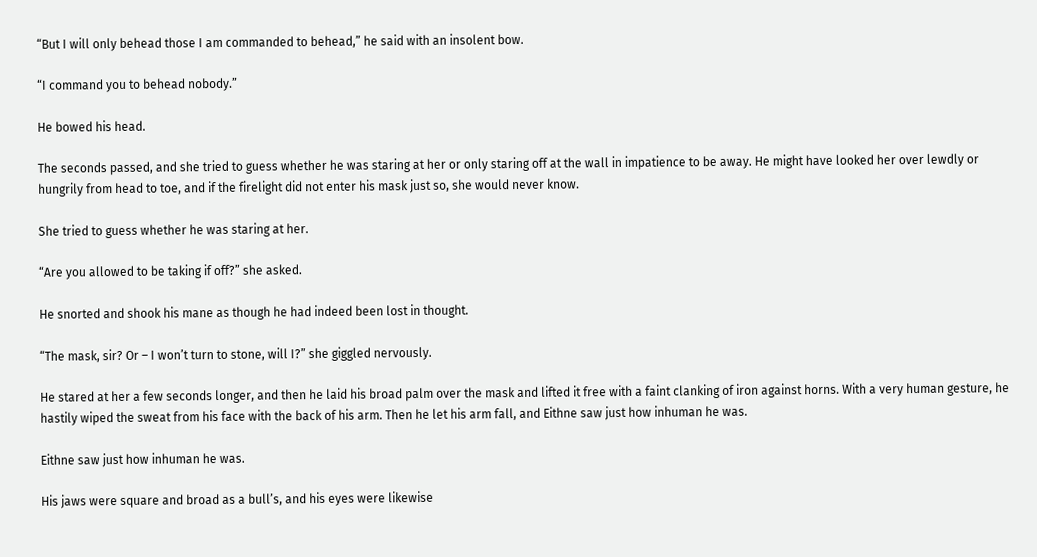“But I will only behead those I am commanded to behead,” he said with an insolent bow.

“I command you to behead nobody.”

He bowed his head.

The seconds passed, and she tried to guess whether he was staring at her or only staring off at the wall in impatience to be away. He might have looked her over lewdly or hungrily from head to toe, and if the firelight did not enter his mask just so, she would never know.

She tried to guess whether he was staring at her.

“Are you allowed to be taking if off?” she asked.

He snorted and shook his mane as though he had indeed been lost in thought.

“The mask, sir? Or – I won’t turn to stone, will I?” she giggled nervously.

He stared at her a few seconds longer, and then he laid his broad palm over the mask and lifted it free with a faint clanking of iron against horns. With a very human gesture, he hastily wiped the sweat from his face with the back of his arm. Then he let his arm fall, and Eithne saw just how inhuman he was.

Eithne saw just how inhuman he was.

His jaws were square and broad as a bull’s, and his eyes were likewise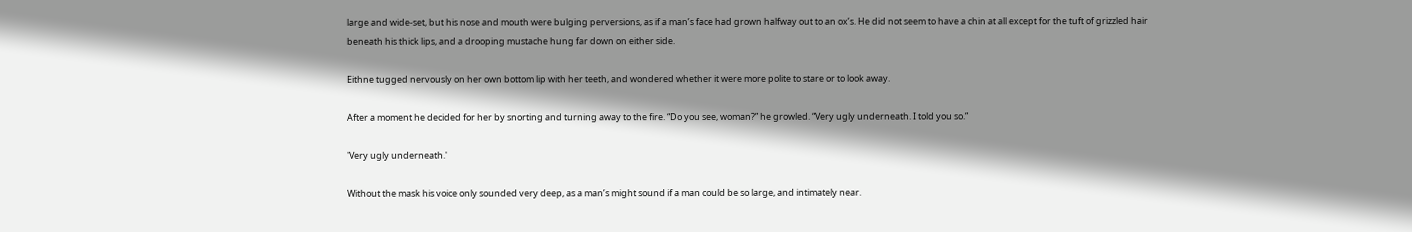large and wide-set, but his nose and mouth were bulging perversions, as if a man’s face had grown halfway out to an ox’s. He did not seem to have a chin at all except for the tuft of grizzled hair beneath his thick lips, and a drooping mustache hung far down on either side.

Eithne tugged nervously on her own bottom lip with her teeth, and wondered whether it were more polite to stare or to look away.

After a moment he decided for her by snorting and turning away to the fire. “Do you see, woman?” he growled. “Very ugly underneath. I told you so.”

'Very ugly underneath.'

Without the mask his voice only sounded very deep, as a man’s might sound if a man could be so large, and intimately near.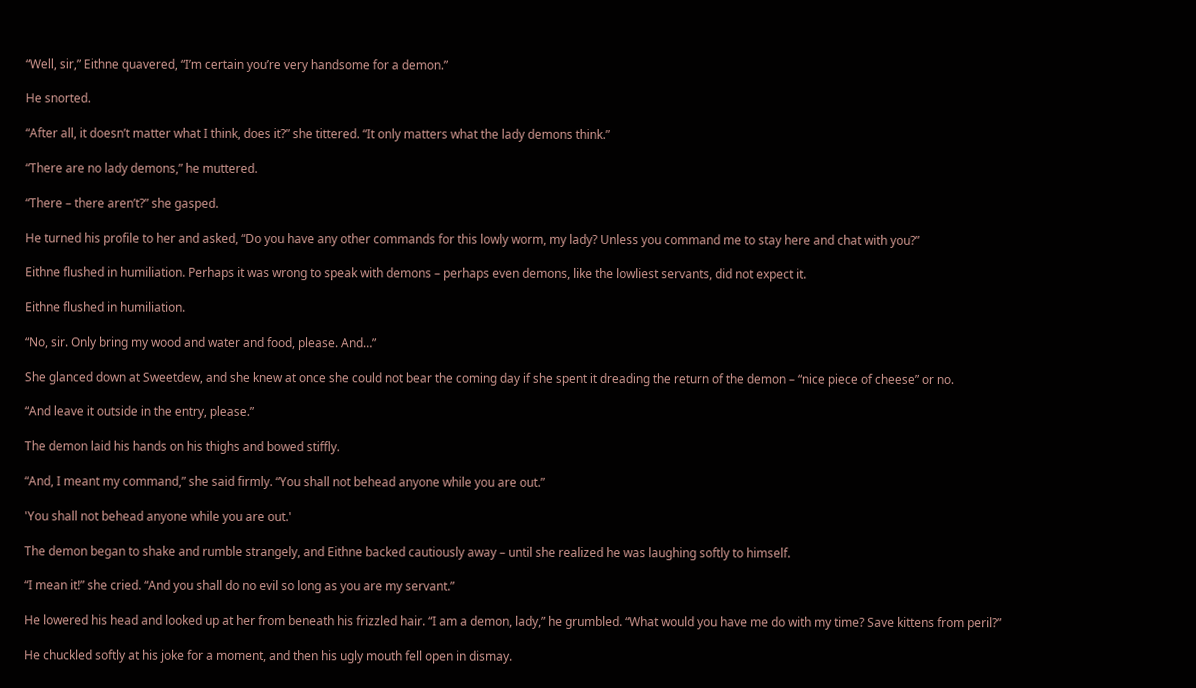“Well, sir,” Eithne quavered, “I’m certain you’re very handsome for a demon.”

He snorted.

“After all, it doesn’t matter what I think, does it?” she tittered. “It only matters what the lady demons think.”

“There are no lady demons,” he muttered.

“There – there aren’t?” she gasped.

He turned his profile to her and asked, “Do you have any other commands for this lowly worm, my lady? Unless you command me to stay here and chat with you?”

Eithne flushed in humiliation. Perhaps it was wrong to speak with demons – perhaps even demons, like the lowliest servants, did not expect it.

Eithne flushed in humiliation.

“No, sir. Only bring my wood and water and food, please. And…”

She glanced down at Sweetdew, and she knew at once she could not bear the coming day if she spent it dreading the return of the demon – “nice piece of cheese” or no.

“And leave it outside in the entry, please.”

The demon laid his hands on his thighs and bowed stiffly.

“And, I meant my command,” she said firmly. “You shall not behead anyone while you are out.”

'You shall not behead anyone while you are out.'

The demon began to shake and rumble strangely, and Eithne backed cautiously away – until she realized he was laughing softly to himself.

“I mean it!” she cried. “And you shall do no evil so long as you are my servant.”

He lowered his head and looked up at her from beneath his frizzled hair. “I am a demon, lady,” he grumbled. “What would you have me do with my time? Save kittens from peril?”

He chuckled softly at his joke for a moment, and then his ugly mouth fell open in dismay.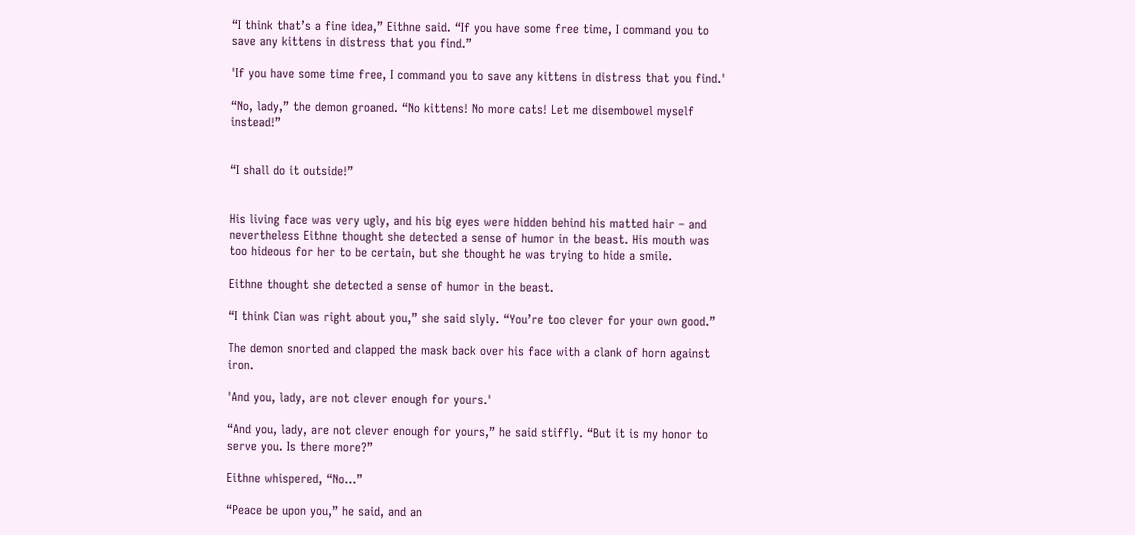“I think that’s a fine idea,” Eithne said. “If you have some free time, I command you to save any kittens in distress that you find.”

'If you have some time free, I command you to save any kittens in distress that you find.'

“No, lady,” the demon groaned. “No kittens! No more cats! Let me disembowel myself instead!”


“I shall do it outside!”


His living face was very ugly, and his big eyes were hidden behind his matted hair – and nevertheless Eithne thought she detected a sense of humor in the beast. His mouth was too hideous for her to be certain, but she thought he was trying to hide a smile.

Eithne thought she detected a sense of humor in the beast.

“I think Cian was right about you,” she said slyly. “You’re too clever for your own good.”

The demon snorted and clapped the mask back over his face with a clank of horn against iron.

'And you, lady, are not clever enough for yours.'

“And you, lady, are not clever enough for yours,” he said stiffly. “But it is my honor to serve you. Is there more?”

Eithne whispered, “No…”

“Peace be upon you,” he said, and an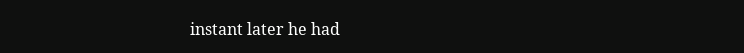instant later he had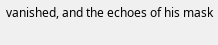vanished, and the echoes of his mask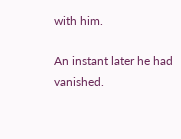with him.

An instant later he had vanished.